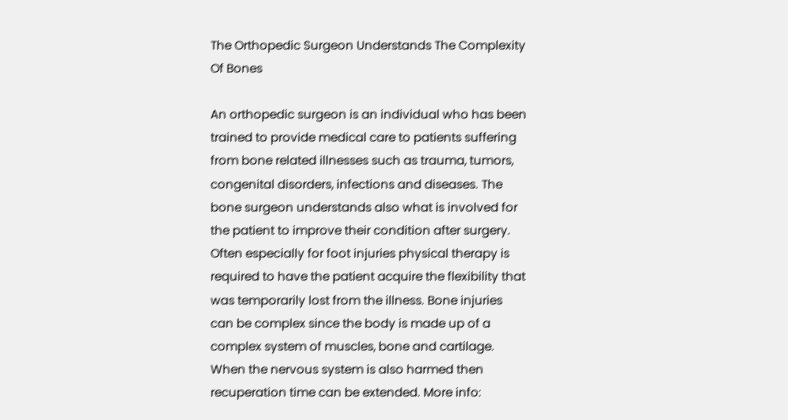The Orthopedic Surgeon Understands The Complexity Of Bones

An orthopedic surgeon is an individual who has been trained to provide medical care to patients suffering from bone related illnesses such as trauma, tumors, congenital disorders, infections and diseases. The bone surgeon understands also what is involved for the patient to improve their condition after surgery. Often especially for foot injuries physical therapy is required to have the patient acquire the flexibility that was temporarily lost from the illness. Bone injuries can be complex since the body is made up of a complex system of muscles, bone and cartilage. When the nervous system is also harmed then recuperation time can be extended. More info: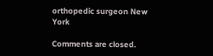orthopedic surgeon New York

Comments are closed.